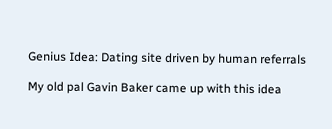Genius Idea: Dating site driven by human referrals

My old pal Gavin Baker came up with this idea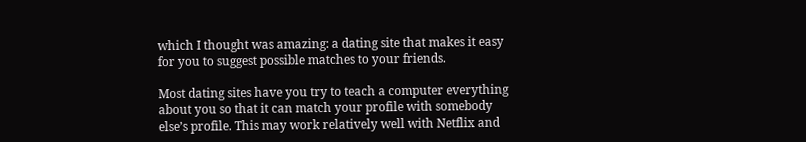which I thought was amazing: a dating site that makes it easy for you to suggest possible matches to your friends.

Most dating sites have you try to teach a computer everything about you so that it can match your profile with somebody else’s profile. This may work relatively well with Netflix and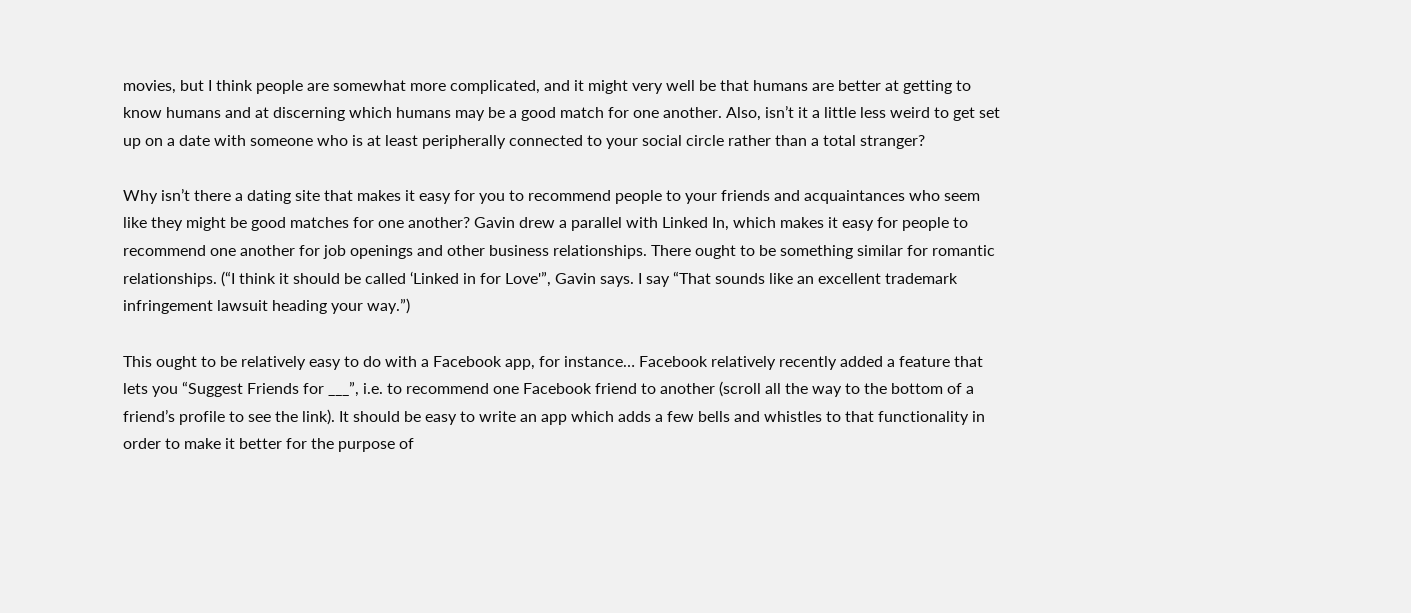movies, but I think people are somewhat more complicated, and it might very well be that humans are better at getting to know humans and at discerning which humans may be a good match for one another. Also, isn’t it a little less weird to get set up on a date with someone who is at least peripherally connected to your social circle rather than a total stranger?

Why isn’t there a dating site that makes it easy for you to recommend people to your friends and acquaintances who seem like they might be good matches for one another? Gavin drew a parallel with Linked In, which makes it easy for people to recommend one another for job openings and other business relationships. There ought to be something similar for romantic relationships. (“I think it should be called ‘Linked in for Love'”, Gavin says. I say “That sounds like an excellent trademark infringement lawsuit heading your way.”)

This ought to be relatively easy to do with a Facebook app, for instance… Facebook relatively recently added a feature that lets you “Suggest Friends for ___”, i.e. to recommend one Facebook friend to another (scroll all the way to the bottom of a friend’s profile to see the link). It should be easy to write an app which adds a few bells and whistles to that functionality in order to make it better for the purpose of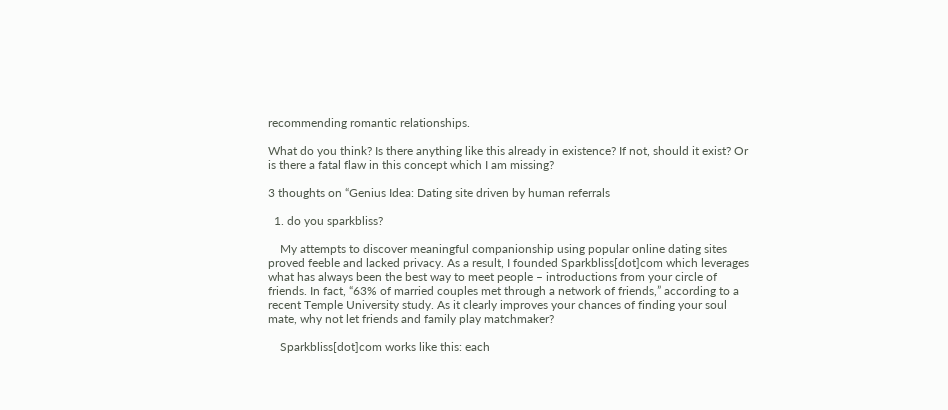recommending romantic relationships.

What do you think? Is there anything like this already in existence? If not, should it exist? Or is there a fatal flaw in this concept which I am missing?

3 thoughts on “Genius Idea: Dating site driven by human referrals

  1. do you sparkbliss?

    My attempts to discover meaningful companionship using popular online dating sites proved feeble and lacked privacy. As a result, I founded Sparkbliss[dot]com which leverages what has always been the best way to meet people – introductions from your circle of friends. In fact, “63% of married couples met through a network of friends,” according to a recent Temple University study. As it clearly improves your chances of finding your soul mate, why not let friends and family play matchmaker?

    Sparkbliss[dot]com works like this: each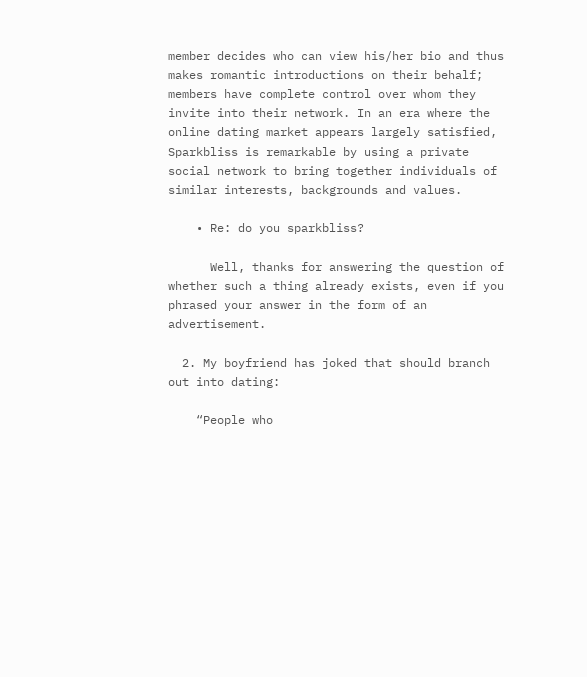member decides who can view his/her bio and thus makes romantic introductions on their behalf; members have complete control over whom they invite into their network. In an era where the online dating market appears largely satisfied, Sparkbliss is remarkable by using a private social network to bring together individuals of similar interests, backgrounds and values.

    • Re: do you sparkbliss?

      Well, thanks for answering the question of whether such a thing already exists, even if you phrased your answer in the form of an advertisement.

  2. My boyfriend has joked that should branch out into dating:

    “People who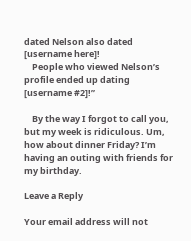dated Nelson also dated [username here]!
    People who viewed Nelson’s profile ended up dating [username #2]!”

    By the way I forgot to call you, but my week is ridiculous. Um, how about dinner Friday? I’m having an outing with friends for my birthday.

Leave a Reply

Your email address will not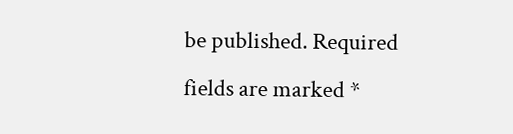be published. Required fields are marked *